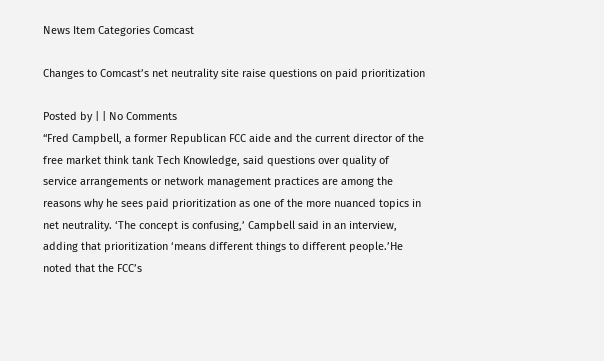News Item Categories Comcast

Changes to Comcast’s net neutrality site raise questions on paid prioritization

Posted by | | No Comments
“Fred Campbell, a former Republican FCC aide and the current director of the free market think tank Tech Knowledge, said questions over quality of service arrangements or network management practices are among the reasons why he sees paid prioritization as one of the more nuanced topics in net neutrality. ‘The concept is confusing,’ Campbell said in an interview, adding that prioritization ‘means different things to different people.’He noted that the FCC’s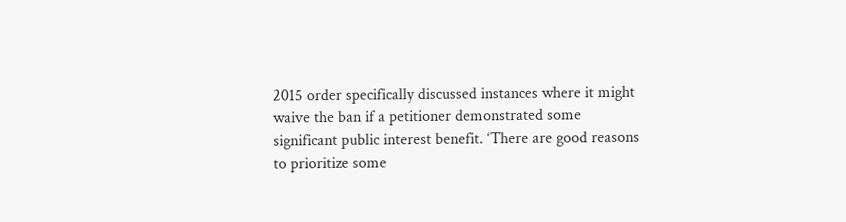2015 order specifically discussed instances where it might waive the ban if a petitioner demonstrated some significant public interest benefit. ‘There are good reasons to prioritize some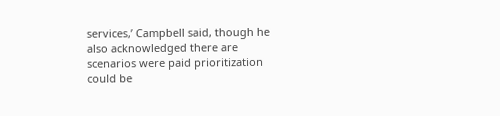services,’ Campbell said, though he also acknowledged there are scenarios were paid prioritization could be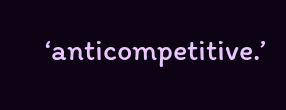‘anticompetitive.’